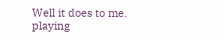Well it does to me. playing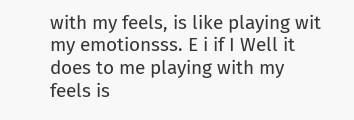with my feels, is like playing wit my emotionsss. E i if I Well it does to me playing with my feels is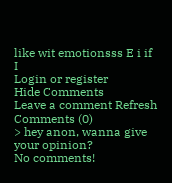like wit emotionsss E i if I
Login or register
Hide Comments
Leave a comment Refresh Comments (0)
> hey anon, wanna give your opinion?
No comments!